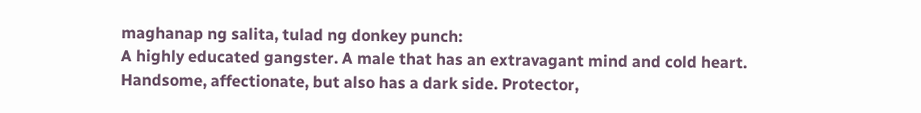maghanap ng salita, tulad ng donkey punch:
A highly educated gangster. A male that has an extravagant mind and cold heart. Handsome, affectionate, but also has a dark side. Protector,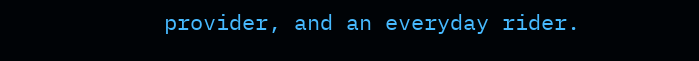provider, and an everyday rider.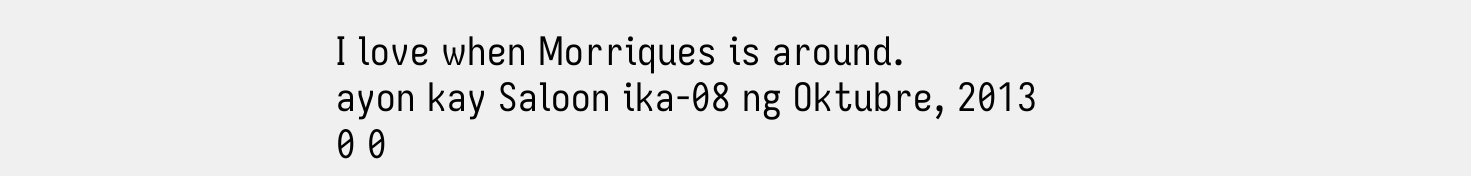I love when Morriques is around.
ayon kay Saloon ika-08 ng Oktubre, 2013
0 0